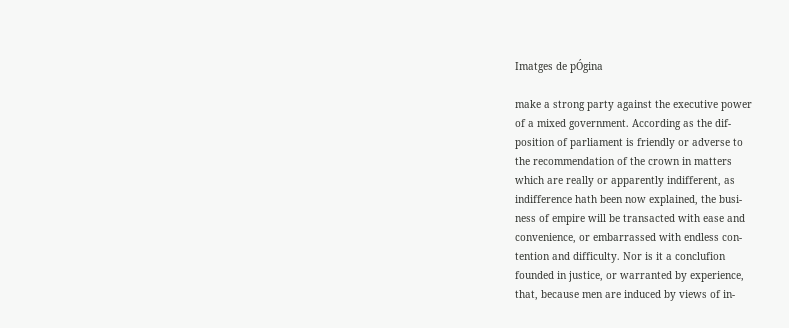Imatges de pÓgina

make a strong party against the executive power
of a mixed government. According as the dif-
position of parliament is friendly or adverse to
the recommendation of the crown in matters
which are really or apparently indifferent, as
indifference hath been now explained, the busi-
ness of empire will be transacted with ease and
convenience, or embarrassed with endless con-
tention and difficulty. Nor is it a conclufion
founded in justice, or warranted by experience,
that, because men are induced by views of in-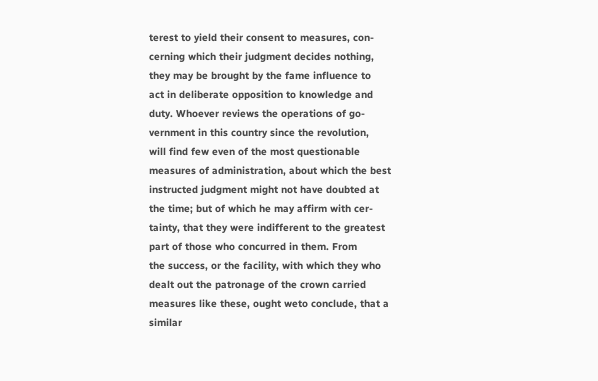terest to yield their consent to measures, con-
cerning which their judgment decides nothing,
they may be brought by the fame influence to
act in deliberate opposition to knowledge and
duty. Whoever reviews the operations of go-
vernment in this country since the revolution,
will find few even of the most questionable
measures of administration, about which the best
instructed judgment might not have doubted at
the time; but of which he may affirm with cer-
tainty, that they were indifferent to the greatest
part of those who concurred in them. From
the success, or the facility, with which they who
dealt out the patronage of the crown carried
measures like these, ought weto conclude, that a
similar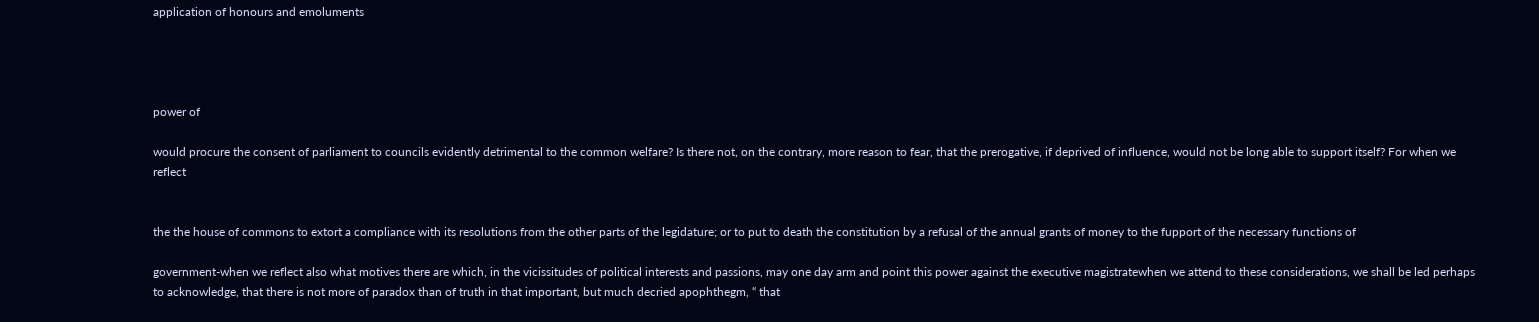application of honours and emoluments




power of

would procure the consent of parliament to councils evidently detrimental to the common welfare? Is there not, on the contrary, more reason to fear, that the prerogative, if deprived of influence, would not be long able to support itself? For when we reflect


the the house of commons to extort a compliance with its resolutions from the other parts of the legidature; or to put to death the constitution by a refusal of the annual grants of money to the fupport of the necessary functions of

government-when we reflect also what motives there are which, in the vicissitudes of political interests and passions, may one day arm and point this power against the executive magistratewhen we attend to these considerations, we shall be led perhaps to acknowledge, that there is not more of paradox than of truth in that important, but much decried apophthegm, “ that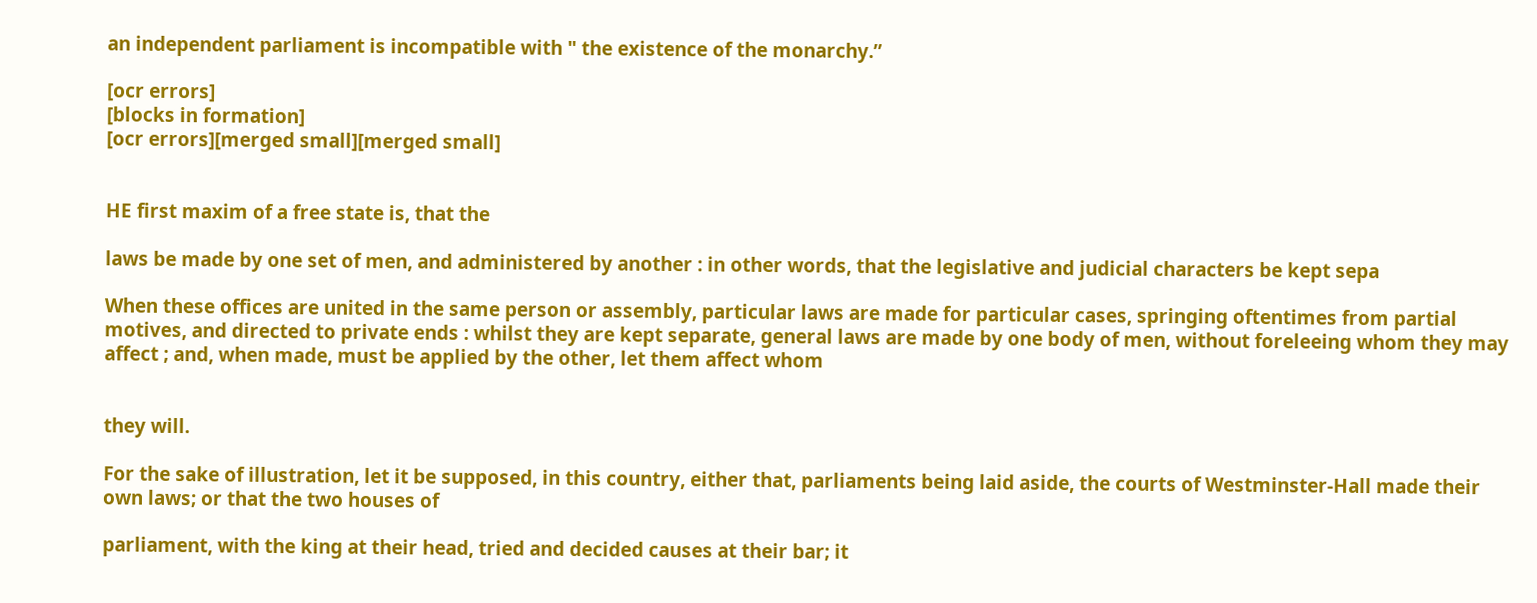an independent parliament is incompatible with " the existence of the monarchy.”

[ocr errors]
[blocks in formation]
[ocr errors][merged small][merged small]


HE first maxim of a free state is, that the

laws be made by one set of men, and administered by another : in other words, that the legislative and judicial characters be kept sepa

When these offices are united in the same person or assembly, particular laws are made for particular cases, springing oftentimes from partial motives, and directed to private ends : whilst they are kept separate, general laws are made by one body of men, without foreleeing whom they may affect ; and, when made, must be applied by the other, let them affect whom


they will.

For the sake of illustration, let it be supposed, in this country, either that, parliaments being laid aside, the courts of Westminster-Hall made their own laws; or that the two houses of

parliament, with the king at their head, tried and decided causes at their bar; it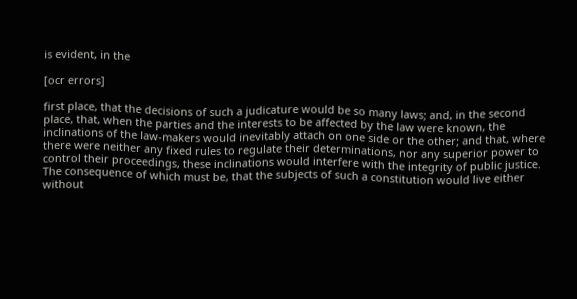is evident, in the

[ocr errors]

first place, that the decisions of such a judicature would be so many laws; and, in the second place, that, when the parties and the interests to be affected by the law were known, the inclinations of the law-makers would inevitably attach on one side or the other; and that, where there were neither any fixed rules to regulate their determinations, nor any superior power to control their proceedings, these inclinations would interfere with the integrity of public justice. The consequence of which must be, that the subjects of such a constitution would live either without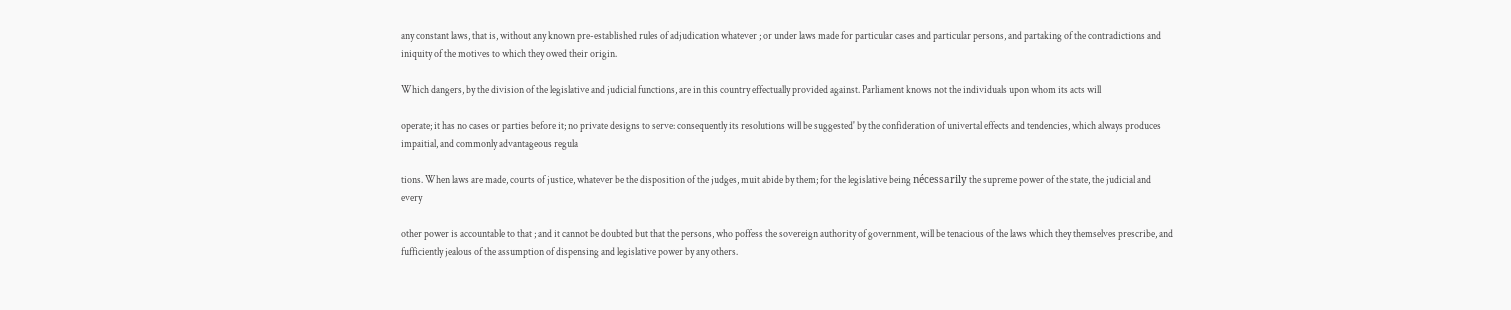any constant laws, that is, without any known pre-established rules of adjudication whatever ; or under laws made for particular cases and particular persons, and partaking of the contradictions and iniquity of the motives to which they owed their origin.

Which dangers, by the division of the legislative and judicial functions, are in this country effectually provided against. Parliament knows not the individuals upon whom its acts will

operate; it has no cases or parties before it; no private designs to serve: consequently its resolutions will be suggested' by the confideration of univertal effects and tendencies, which always produces impaitial, and commonly advantageous regula

tions. When laws are made, courts of justice, whatever be the disposition of the judges, muit abide by them; for the legislative being nécessarily the supreme power of the state, the judicial and every

other power is accountable to that ; and it cannot be doubted but that the persons, who poffess the sovereign authority of government, will be tenacious of the laws which they themselves prescribe, and fufficiently jealous of the assumption of dispensing and legislative power by any others.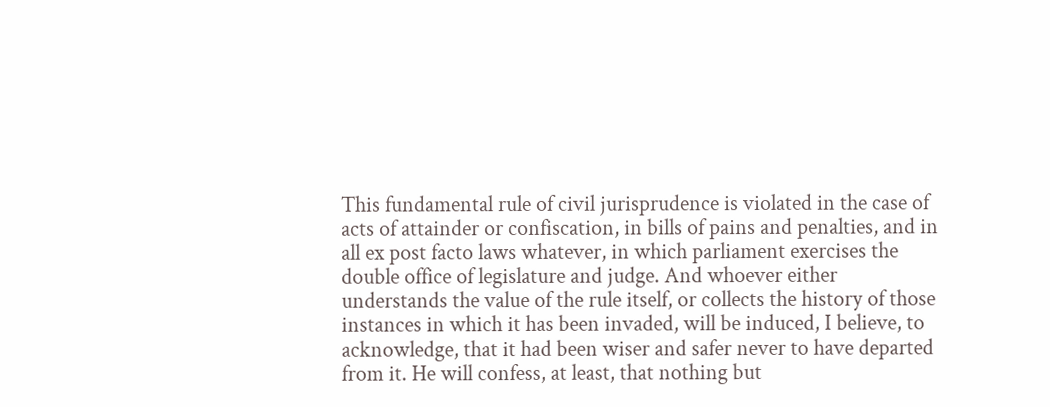This fundamental rule of civil jurisprudence is violated in the case of acts of attainder or confiscation, in bills of pains and penalties, and in all ex post facto laws whatever, in which parliament exercises the double office of legislature and judge. And whoever either understands the value of the rule itself, or collects the history of those instances in which it has been invaded, will be induced, I believe, to acknowledge, that it had been wiser and safer never to have departed from it. He will confess, at least, that nothing but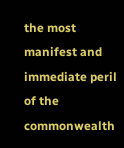the most manifest and immediate peril of the commonwealth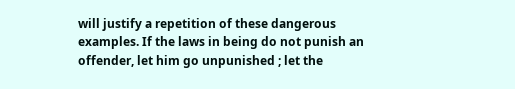will justify a repetition of these dangerous examples. If the laws in being do not punish an offender, let him go unpunished ; let the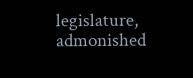legislature, admonished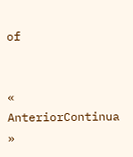of


« AnteriorContinua »